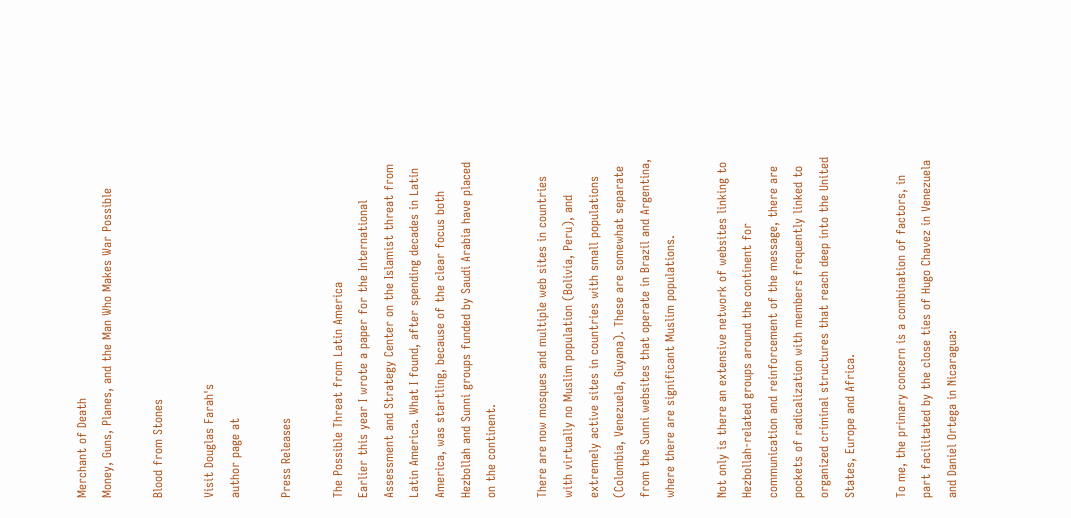Merchant of Death
Money, Guns, Planes, and the Man Who Makes War Possible

Blood from Stones

Visit Douglas Farah's
author page at

Press Releases

The Possible Threat from Latin America
Earlier this year I wrote a paper for the International Assessment and Strategy Center on the Islamist threat from Latin America. What I found, after spending decades in Latin America, was startling, because of the clear focus both Hezbollah and Sunni groups funded by Saudi Arabia have placed on the continent.

There are now mosques and multiple web sites in countries with virtually no Muslim population (Bolivia, Peru), and extremely active sites in countries with small populations (Colombia, Venezuela, Guyana). These are somewhat separate from the Sunni websites that operate in Brazil and Argentina, where there are significant Muslim populations.

Not only is there an extensive network of websites linking to Hezbollah-related groups around the continent for communication and reinforcement of the message, there are pockets of radicalization with members frequently linked to organized criminal structures that reach deep into the United States, Europe and Africa.

To me, the primary concern is a combination of factors, in part facilitated by the close ties of Hugo Chavez in Venezuela and Daniel Ortega in Nicaragua: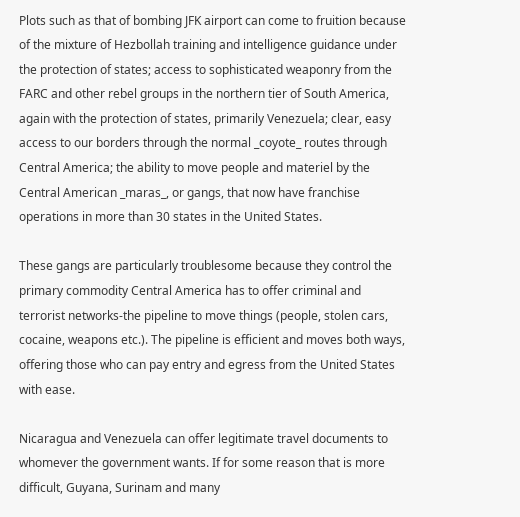Plots such as that of bombing JFK airport can come to fruition because of the mixture of Hezbollah training and intelligence guidance under the protection of states; access to sophisticated weaponry from the FARC and other rebel groups in the northern tier of South America, again with the protection of states, primarily Venezuela; clear, easy access to our borders through the normal _coyote_ routes through Central America; the ability to move people and materiel by the Central American _maras_, or gangs, that now have franchise operations in more than 30 states in the United States.

These gangs are particularly troublesome because they control the primary commodity Central America has to offer criminal and terrorist networks-the pipeline to move things (people, stolen cars, cocaine, weapons etc.). The pipeline is efficient and moves both ways, offering those who can pay entry and egress from the United States with ease.

Nicaragua and Venezuela can offer legitimate travel documents to whomever the government wants. If for some reason that is more difficult, Guyana, Surinam and many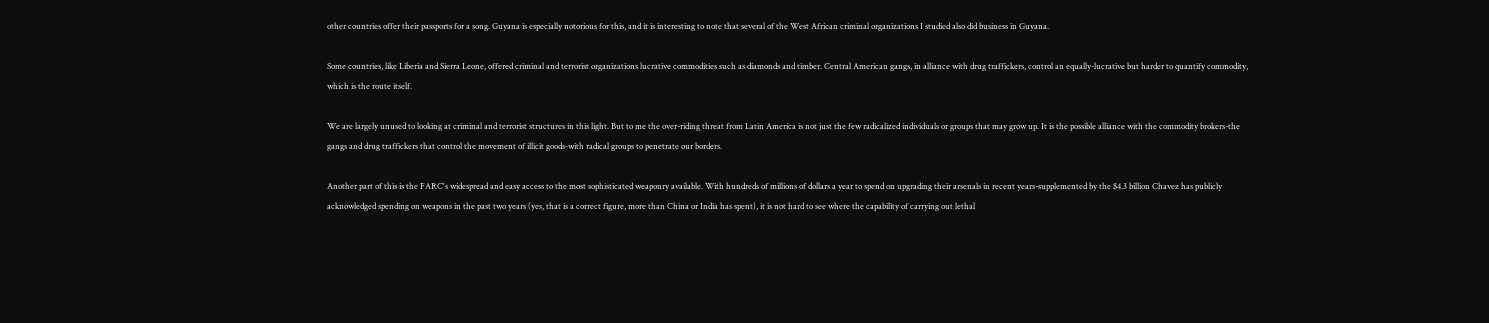other countries offer their passports for a song. Guyana is especially notorious for this, and it is interesting to note that several of the West African criminal organizations I studied also did business in Guyana.

Some countries, like Liberia and Sierra Leone, offered criminal and terrorist organizations lucrative commodities such as diamonds and timber. Central American gangs, in alliance with drug traffickers, control an equally-lucrative but harder to quantify commodity, which is the route itself.

We are largely unused to looking at criminal and terrorist structures in this light. But to me the over-riding threat from Latin America is not just the few radicalized individuals or groups that may grow up. It is the possible alliance with the commodity brokers-the gangs and drug traffickers that control the movement of illicit goods-with radical groups to penetrate our borders.

Another part of this is the FARC's widespread and easy access to the most sophisticated weaponry available. With hundreds of millions of dollars a year to spend on upgrading their arsenals in recent years-supplemented by the $4.3 billion Chavez has publicly acknowledged spending on weapons in the past two years (yes, that is a correct figure, more than China or India has spent), it is not hard to see where the capability of carrying out lethal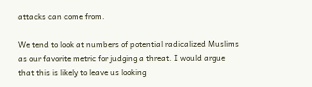attacks can come from.

We tend to look at numbers of potential radicalized Muslims as our favorite metric for judging a threat. I would argue that this is likely to leave us looking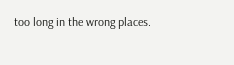too long in the wrong places.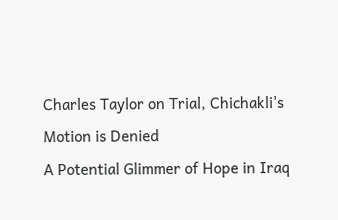Charles Taylor on Trial, Chichakli's Motion is Denied
A Potential Glimmer of Hope in Iraq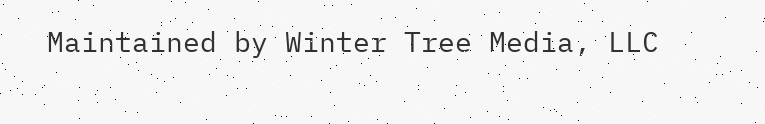Maintained by Winter Tree Media, LLC